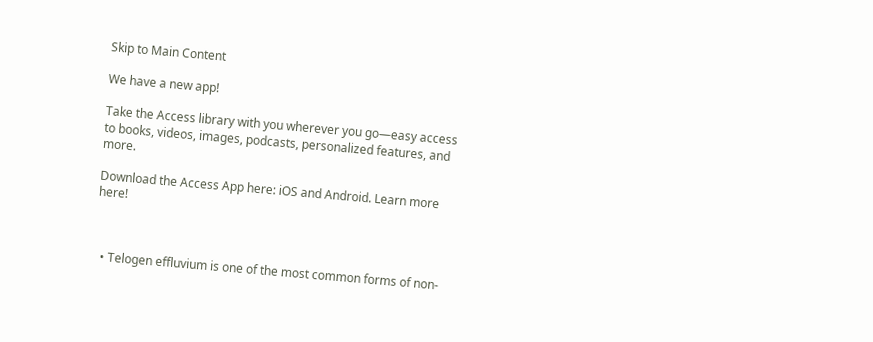Skip to Main Content

We have a new app!

Take the Access library with you wherever you go—easy access to books, videos, images, podcasts, personalized features, and more.

Download the Access App here: iOS and Android. Learn more here!



  • Telogen effluvium is one of the most common forms of non-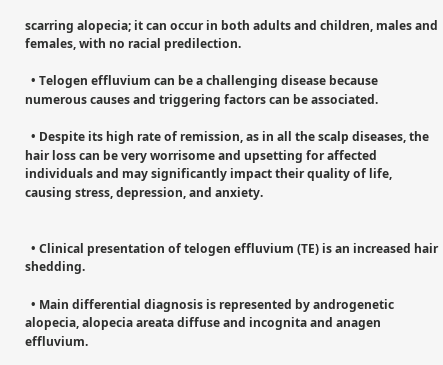scarring alopecia; it can occur in both adults and children, males and females, with no racial predilection.

  • Telogen effluvium can be a challenging disease because numerous causes and triggering factors can be associated.

  • Despite its high rate of remission, as in all the scalp diseases, the hair loss can be very worrisome and upsetting for affected individuals and may significantly impact their quality of life, causing stress, depression, and anxiety.


  • Clinical presentation of telogen effluvium (TE) is an increased hair shedding.

  • Main differential diagnosis is represented by androgenetic alopecia, alopecia areata diffuse and incognita and anagen effluvium.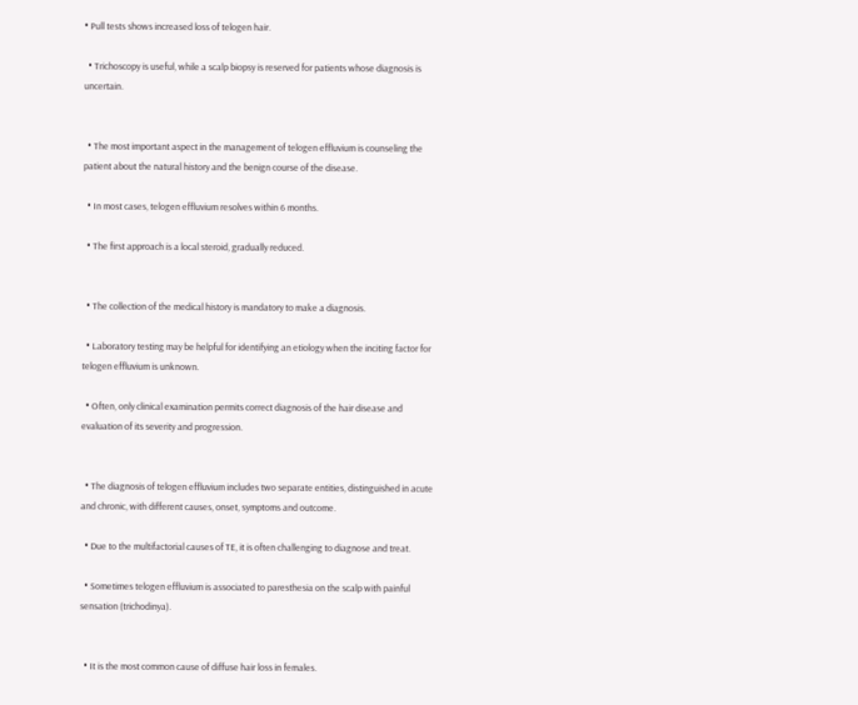• Pull tests shows increased loss of telogen hair.

  • Trichoscopy is useful, while a scalp biopsy is reserved for patients whose diagnosis is uncertain.


  • The most important aspect in the management of telogen effluvium is counseling the patient about the natural history and the benign course of the disease.

  • In most cases, telogen effluvium resolves within 6 months.

  • The first approach is a local steroid, gradually reduced.


  • The collection of the medical history is mandatory to make a diagnosis.

  • Laboratory testing may be helpful for identifying an etiology when the inciting factor for telogen effluvium is unknown.

  • Often, only clinical examination permits correct diagnosis of the hair disease and evaluation of its severity and progression.


  • The diagnosis of telogen effluvium includes two separate entities, distinguished in acute and chronic, with different causes, onset, symptoms and outcome.

  • Due to the multifactorial causes of TE, it is often challenging to diagnose and treat.

  • Sometimes telogen effluvium is associated to paresthesia on the scalp with painful sensation (trichodinya).


  • It is the most common cause of diffuse hair loss in females.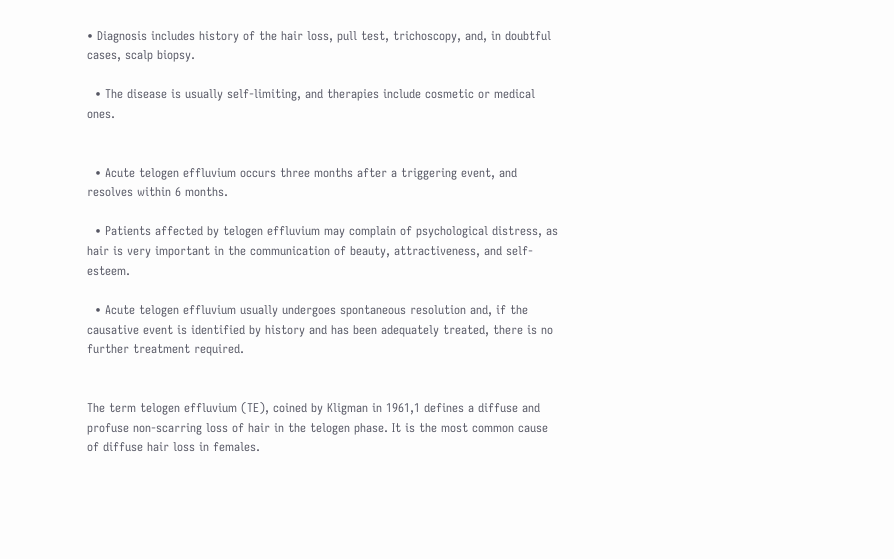• Diagnosis includes history of the hair loss, pull test, trichoscopy, and, in doubtful cases, scalp biopsy.

  • The disease is usually self-limiting, and therapies include cosmetic or medical ones.


  • Acute telogen effluvium occurs three months after a triggering event, and resolves within 6 months.

  • Patients affected by telogen effluvium may complain of psychological distress, as hair is very important in the communication of beauty, attractiveness, and self-esteem.

  • Acute telogen effluvium usually undergoes spontaneous resolution and, if the causative event is identified by history and has been adequately treated, there is no further treatment required.


The term telogen effluvium (TE), coined by Kligman in 1961,1 defines a diffuse and profuse non-scarring loss of hair in the telogen phase. It is the most common cause of diffuse hair loss in females.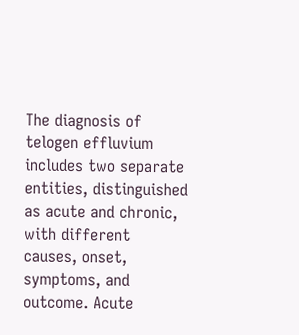The diagnosis of telogen effluvium includes two separate entities, distinguished as acute and chronic, with different causes, onset, symptoms, and outcome. Acute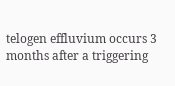telogen effluvium occurs 3 months after a triggering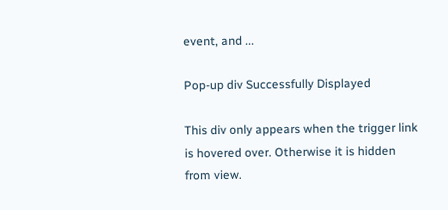event, and ...

Pop-up div Successfully Displayed

This div only appears when the trigger link is hovered over. Otherwise it is hidden from view.